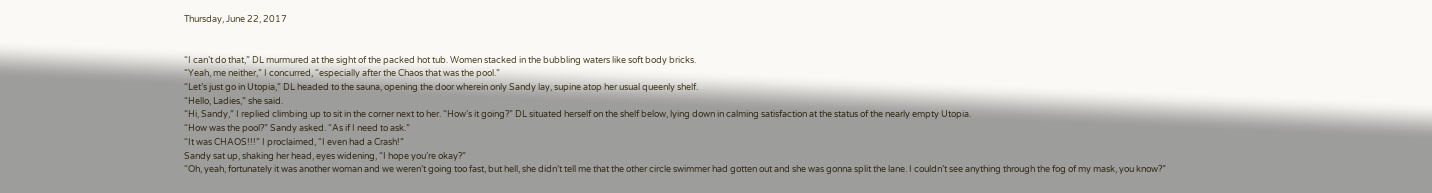Thursday, June 22, 2017


“I can’t do that,” DL murmured at the sight of the packed hot tub. Women stacked in the bubbling waters like soft body bricks.
“Yeah, me neither,” I concurred, “especially after the Chaos that was the pool.”
“Let’s just go in Utopia,” DL headed to the sauna, opening the door wherein only Sandy lay, supine atop her usual queenly shelf.
“Hello, Ladies,” she said.
“Hi, Sandy,” I replied climbing up to sit in the corner next to her. “How’s it going?” DL situated herself on the shelf below, lying down in calming satisfaction at the status of the nearly empty Utopia.
“How was the pool?” Sandy asked. “As if I need to ask.”
“It was CHAOS!!!” I proclaimed, “I even had a Crash!”
Sandy sat up, shaking her head, eyes widening, “I hope you’re okay?”
“Oh, yeah, fortunately it was another woman and we weren’t going too fast, but hell, she didn’t tell me that the other circle swimmer had gotten out and she was gonna split the lane. I couldn’t see anything through the fog of my mask, you know?”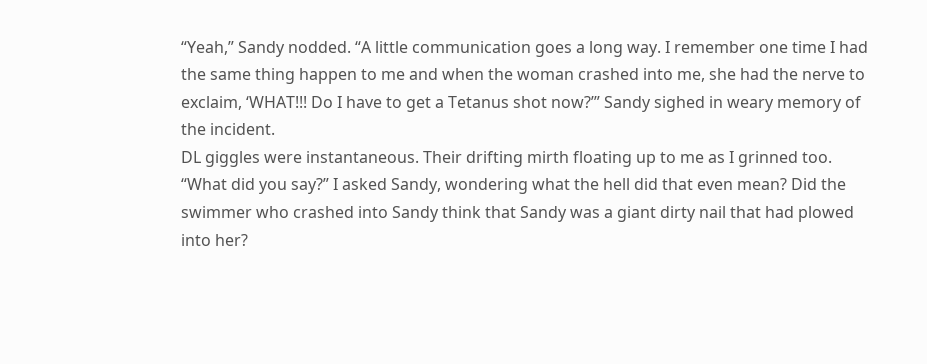“Yeah,” Sandy nodded. “A little communication goes a long way. I remember one time I had the same thing happen to me and when the woman crashed into me, she had the nerve to exclaim, ‘WHAT!!! Do I have to get a Tetanus shot now?’” Sandy sighed in weary memory of the incident.
DL giggles were instantaneous. Their drifting mirth floating up to me as I grinned too. “What did you say?” I asked Sandy, wondering what the hell did that even mean? Did the swimmer who crashed into Sandy think that Sandy was a giant dirty nail that had plowed into her?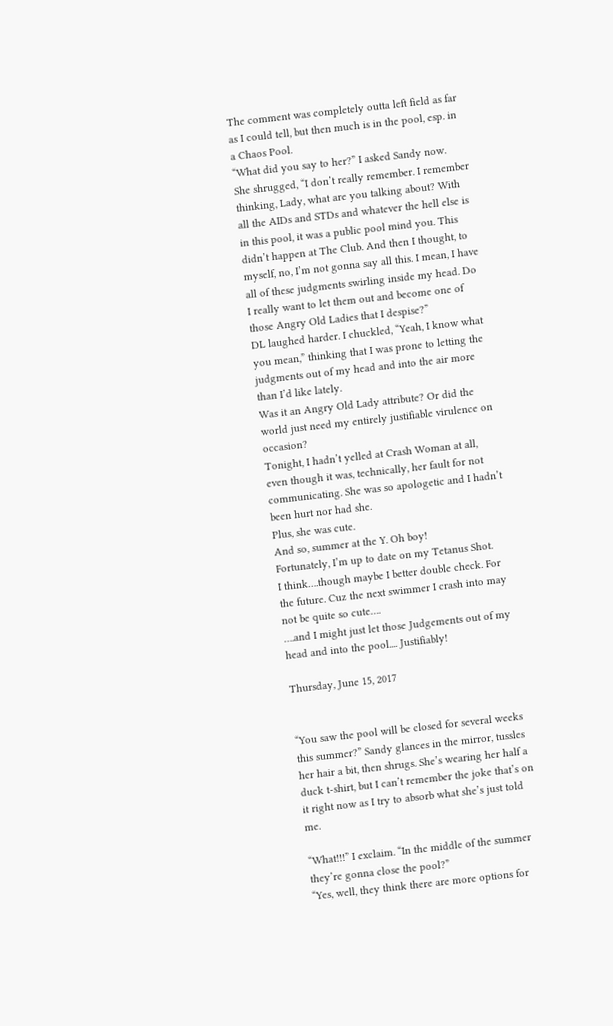The comment was completely outta left field as far as I could tell, but then much is in the pool, esp. in a Chaos Pool.
“What did you say to her?” I asked Sandy now.
She shrugged, “I don’t really remember. I remember thinking, Lady, what are you talking about? With all the AIDs and STDs and whatever the hell else is in this pool, it was a public pool mind you. This didn’t happen at The Club. And then I thought, to myself, no, I’m not gonna say all this. I mean, I have all of these judgments swirling inside my head. Do I really want to let them out and become one of those Angry Old Ladies that I despise?”
DL laughed harder. I chuckled, “Yeah, I know what you mean,” thinking that I was prone to letting the judgments out of my head and into the air more than I’d like lately.
Was it an Angry Old Lady attribute? Or did the world just need my entirely justifiable virulence on occasion?
Tonight, I hadn’t yelled at Crash Woman at all, even though it was, technically, her fault for not communicating. She was so apologetic and I hadn’t been hurt nor had she.
Plus, she was cute.
And so, summer at the Y. Oh boy!
Fortunately, I’m up to date on my Tetanus Shot.
I think….though maybe I better double check. For the future. Cuz the next swimmer I crash into may not be quite so cute….
….and I might just let those Judgements out of my head and into the pool.... Justifiably!

Thursday, June 15, 2017


“You saw the pool will be closed for several weeks this summer?” Sandy glances in the mirror, tussles her hair a bit, then shrugs. She’s wearing her half a duck t-shirt, but I can’t remember the joke that’s on it right now as I try to absorb what she’s just told me.

“What!!!” I exclaim. “In the middle of the summer they’re gonna close the pool?”
“Yes, well, they think there are more options for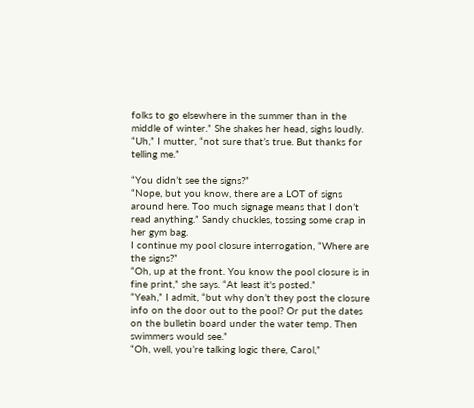folks to go elsewhere in the summer than in the middle of winter.” She shakes her head, sighs loudly.
“Uh,” I mutter, “not sure that’s true. But thanks for telling me.”

“You didn’t see the signs?”
“Nope, but you know, there are a LOT of signs around here. Too much signage means that I don’t read anything.” Sandy chuckles, tossing some crap in her gym bag.
I continue my pool closure interrogation, “Where are the signs?”
“Oh, up at the front. You know the pool closure is in fine print,” she says. “At least it's posted.”
“Yeah,” I admit, “but why don’t they post the closure info on the door out to the pool? Or put the dates on the bulletin board under the water temp. Then swimmers would see.”
“Oh, well, you’re talking logic there, Carol,”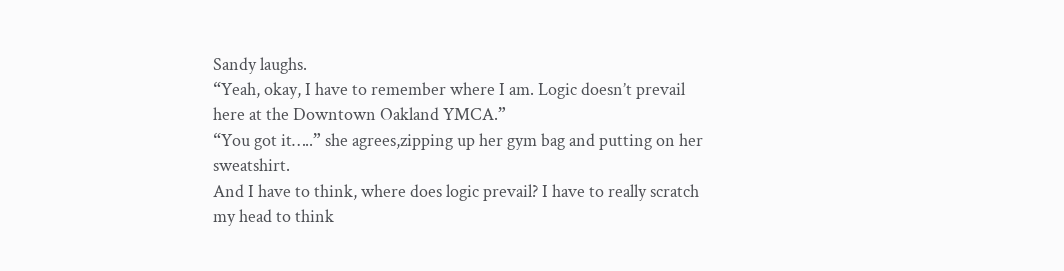Sandy laughs.
“Yeah, okay, I have to remember where I am. Logic doesn’t prevail here at the Downtown Oakland YMCA.”
“You got it…..” she agrees,zipping up her gym bag and putting on her sweatshirt.
And I have to think, where does logic prevail? I have to really scratch my head to think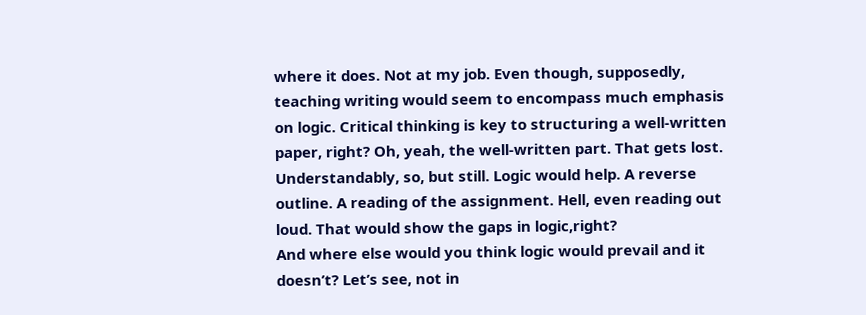where it does. Not at my job. Even though, supposedly, teaching writing would seem to encompass much emphasis on logic. Critical thinking is key to structuring a well-written paper, right? Oh, yeah, the well-written part. That gets lost. Understandably, so, but still. Logic would help. A reverse outline. A reading of the assignment. Hell, even reading out loud. That would show the gaps in logic,right?
And where else would you think logic would prevail and it doesn’t? Let’s see, not in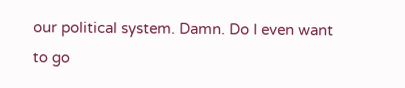our political system. Damn. Do I even want to go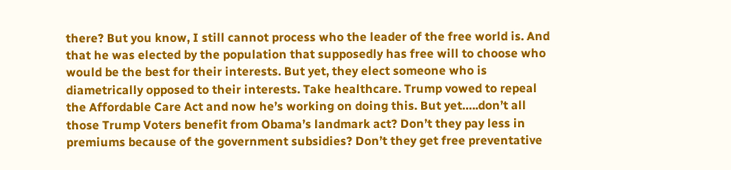there? But you know, I still cannot process who the leader of the free world is. And that he was elected by the population that supposedly has free will to choose who would be the best for their interests. But yet, they elect someone who is diametrically opposed to their interests. Take healthcare. Trump vowed to repeal the Affordable Care Act and now he’s working on doing this. But yet…..don’t all those Trump Voters benefit from Obama’s landmark act? Don’t they pay less in premiums because of the government subsidies? Don’t they get free preventative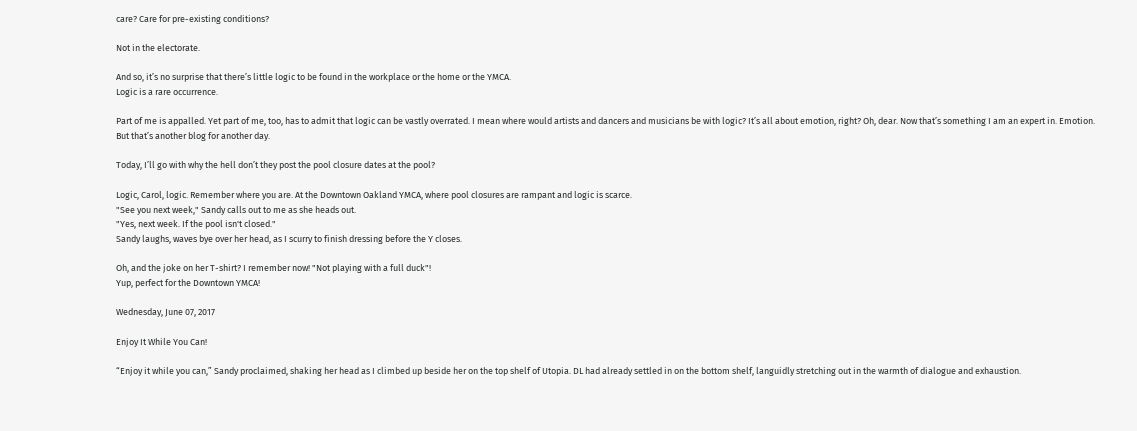care? Care for pre-existing conditions?

Not in the electorate.

And so, it’s no surprise that there’s little logic to be found in the workplace or the home or the YMCA.
Logic is a rare occurrence.

Part of me is appalled. Yet part of me, too, has to admit that logic can be vastly overrated. I mean where would artists and dancers and musicians be with logic? It’s all about emotion, right? Oh, dear. Now that’s something I am an expert in. Emotion.
But that’s another blog for another day.

Today, I’ll go with why the hell don’t they post the pool closure dates at the pool?

Logic, Carol, logic. Remember where you are. At the Downtown Oakland YMCA, where pool closures are rampant and logic is scarce.
"See you next week," Sandy calls out to me as she heads out.
"Yes, next week. If the pool isn't closed."
Sandy laughs, waves bye over her head, as I scurry to finish dressing before the Y closes.

Oh, and the joke on her T-shirt? I remember now! "Not playing with a full duck"!
Yup, perfect for the Downtown YMCA!

Wednesday, June 07, 2017

Enjoy It While You Can!

“Enjoy it while you can,” Sandy proclaimed, shaking her head as I climbed up beside her on the top shelf of Utopia. DL had already settled in on the bottom shelf, languidly stretching out in the warmth of dialogue and exhaustion.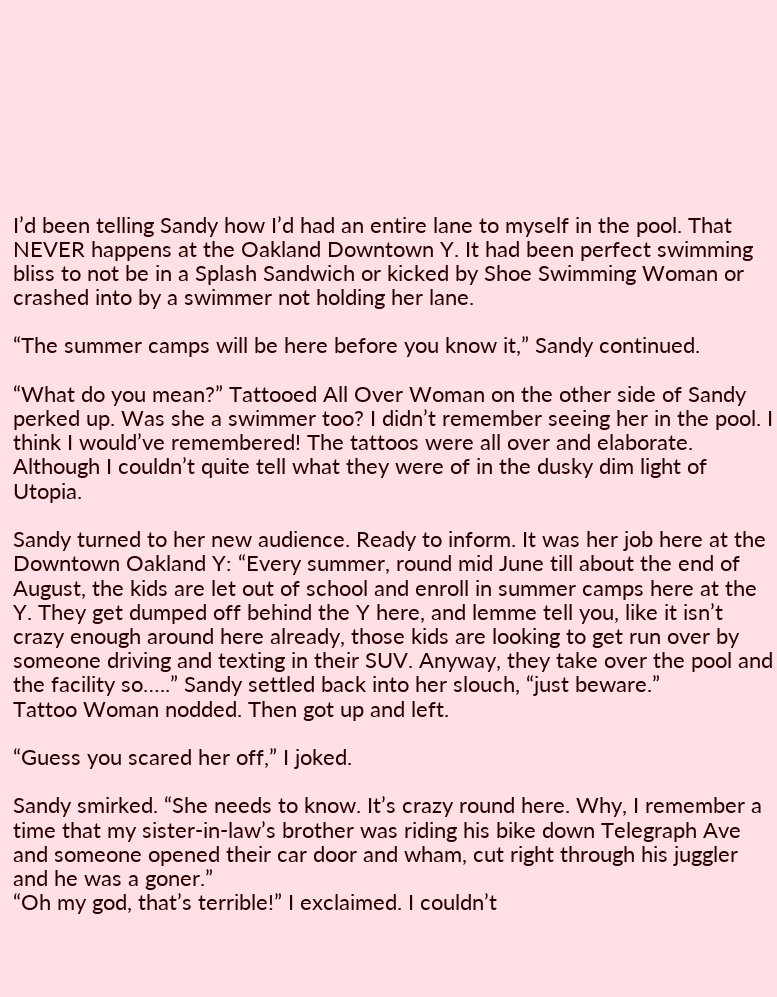I’d been telling Sandy how I’d had an entire lane to myself in the pool. That NEVER happens at the Oakland Downtown Y. It had been perfect swimming bliss to not be in a Splash Sandwich or kicked by Shoe Swimming Woman or crashed into by a swimmer not holding her lane.

“The summer camps will be here before you know it,” Sandy continued.

“What do you mean?” Tattooed All Over Woman on the other side of Sandy perked up. Was she a swimmer too? I didn’t remember seeing her in the pool. I think I would’ve remembered! The tattoos were all over and elaborate. Although I couldn’t quite tell what they were of in the dusky dim light of Utopia.

Sandy turned to her new audience. Ready to inform. It was her job here at the Downtown Oakland Y: “Every summer, round mid June till about the end of August, the kids are let out of school and enroll in summer camps here at the Y. They get dumped off behind the Y here, and lemme tell you, like it isn’t crazy enough around here already, those kids are looking to get run over by someone driving and texting in their SUV. Anyway, they take over the pool and the facility so…..” Sandy settled back into her slouch, “just beware.”
Tattoo Woman nodded. Then got up and left.

“Guess you scared her off,” I joked.

Sandy smirked. “She needs to know. It’s crazy round here. Why, I remember a time that my sister-in-law’s brother was riding his bike down Telegraph Ave and someone opened their car door and wham, cut right through his juggler and he was a goner.”
“Oh my god, that’s terrible!” I exclaimed. I couldn’t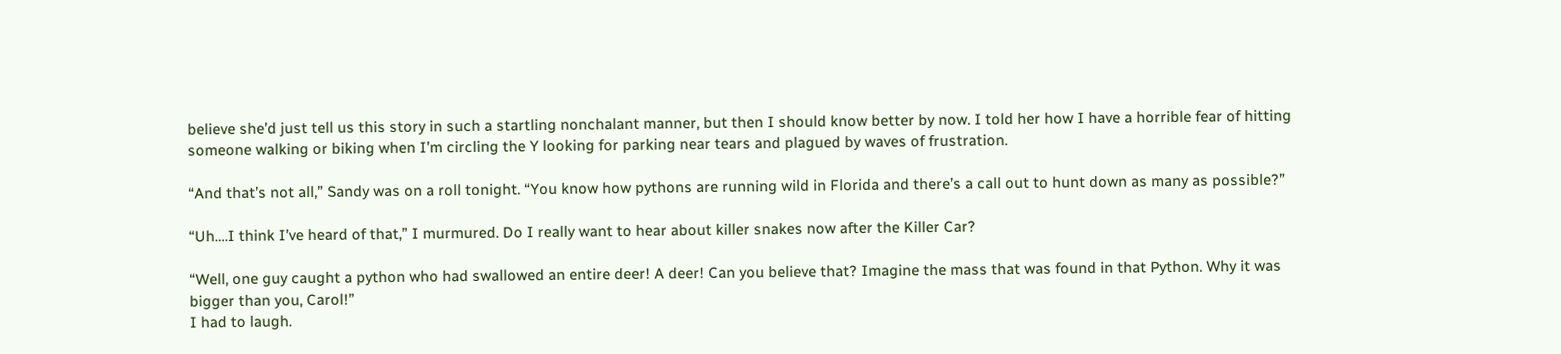believe she’d just tell us this story in such a startling nonchalant manner, but then I should know better by now. I told her how I have a horrible fear of hitting someone walking or biking when I’m circling the Y looking for parking near tears and plagued by waves of frustration.

“And that’s not all,” Sandy was on a roll tonight. “You know how pythons are running wild in Florida and there’s a call out to hunt down as many as possible?”

“Uh….I think I’ve heard of that,” I murmured. Do I really want to hear about killer snakes now after the Killer Car?

“Well, one guy caught a python who had swallowed an entire deer! A deer! Can you believe that? Imagine the mass that was found in that Python. Why it was bigger than you, Carol!”
I had to laugh.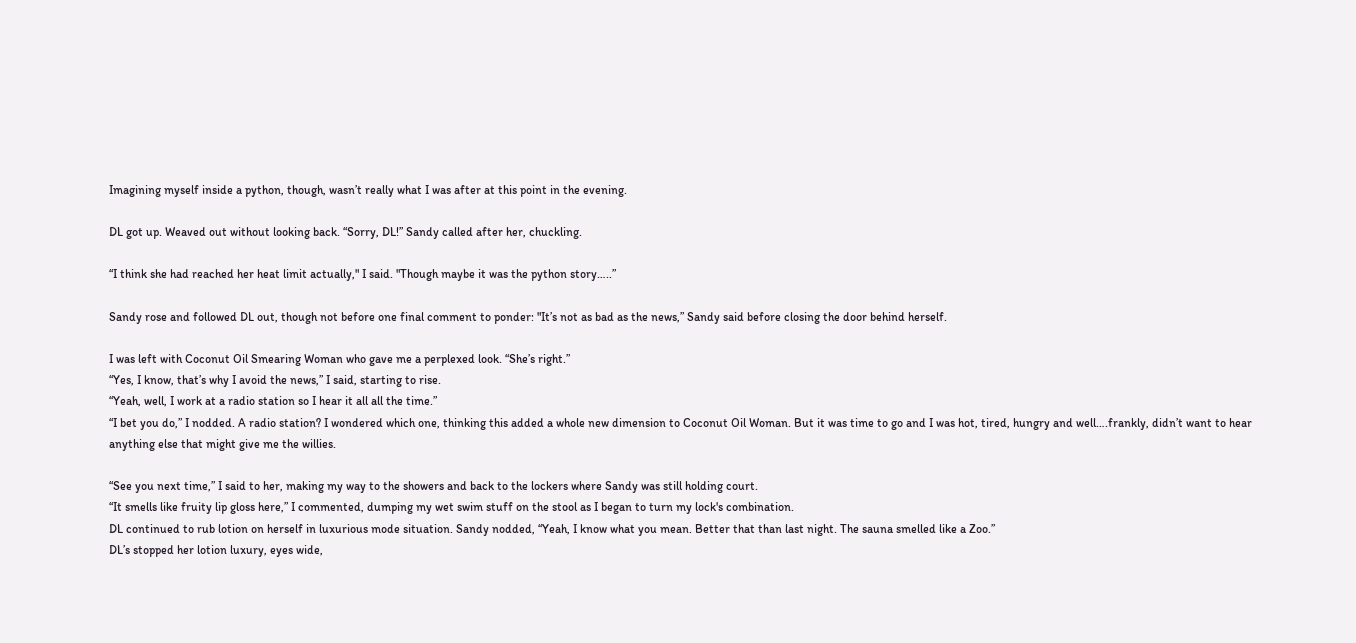Imagining myself inside a python, though, wasn’t really what I was after at this point in the evening.

DL got up. Weaved out without looking back. “Sorry, DL!” Sandy called after her, chuckling.

“I think she had reached her heat limit actually," I said. "Though maybe it was the python story…..”

Sandy rose and followed DL out, though not before one final comment to ponder: "It’s not as bad as the news,” Sandy said before closing the door behind herself.

I was left with Coconut Oil Smearing Woman who gave me a perplexed look. “She’s right.”
“Yes, I know, that’s why I avoid the news,” I said, starting to rise.
“Yeah, well, I work at a radio station so I hear it all all the time.”
“I bet you do,” I nodded. A radio station? I wondered which one, thinking this added a whole new dimension to Coconut Oil Woman. But it was time to go and I was hot, tired, hungry and well….frankly, didn’t want to hear anything else that might give me the willies.

“See you next time,” I said to her, making my way to the showers and back to the lockers where Sandy was still holding court.
“It smells like fruity lip gloss here,” I commented, dumping my wet swim stuff on the stool as I began to turn my lock's combination.
DL continued to rub lotion on herself in luxurious mode situation. Sandy nodded, “Yeah, I know what you mean. Better that than last night. The sauna smelled like a Zoo.”
DL’s stopped her lotion luxury, eyes wide,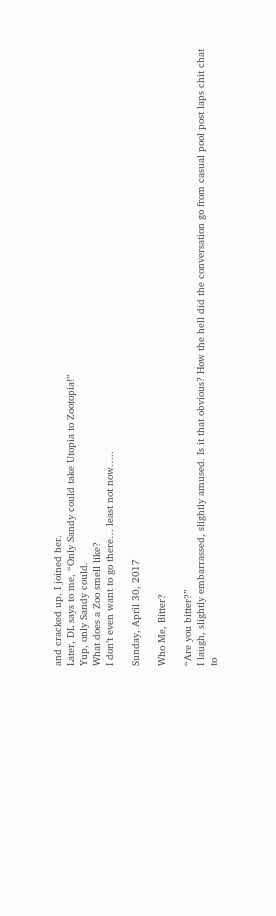and cracked up. I joined her.
Later, DL says to me, “Only Sandy could take Utopia to Zootopia!”
Yup, only Sandy could.
What does a Zoo smell like?
I don’t even want to go there… least not now…..

Sunday, April 30, 2017

Who Me, Bitter?

“Are you bitter?”
I laugh, slightly embarrassed, slightly amused. Is it that obvious? How the hell did the conversation go from casual pool post laps chit chat to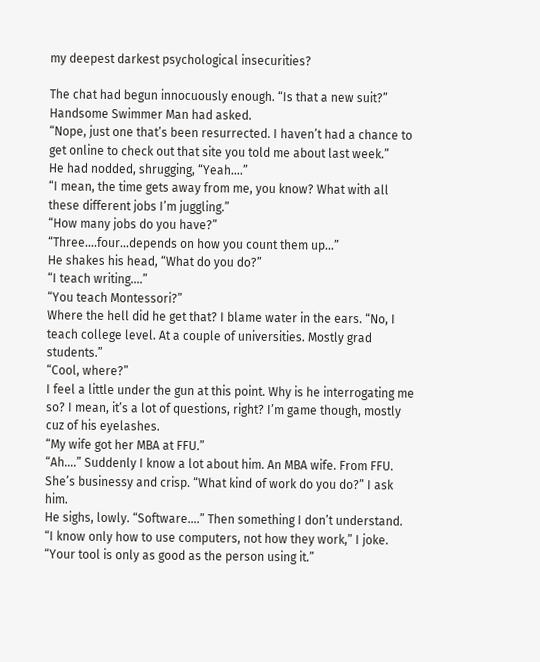my deepest darkest psychological insecurities?

The chat had begun innocuously enough. “Is that a new suit?” Handsome Swimmer Man had asked.
“Nope, just one that’s been resurrected. I haven’t had a chance to get online to check out that site you told me about last week.”
He had nodded, shrugging, “Yeah….”
“I mean, the time gets away from me, you know? What with all these different jobs I’m juggling.”
“How many jobs do you have?”
“Three….four…depends on how you count them up…”
He shakes his head, “What do you do?”
“I teach writing….”
“You teach Montessori?”
Where the hell did he get that? I blame water in the ears. “No, I teach college level. At a couple of universities. Mostly grad students.”
“Cool, where?”
I feel a little under the gun at this point. Why is he interrogating me so? I mean, it’s a lot of questions, right? I’m game though, mostly cuz of his eyelashes.
“My wife got her MBA at FFU.”
“Ah….” Suddenly I know a lot about him. An MBA wife. From FFU. She’s businessy and crisp. “What kind of work do you do?” I ask him.
He sighs, lowly. “Software….” Then something I don’t understand.
“I know only how to use computers, not how they work,” I joke.
“Your tool is only as good as the person using it.”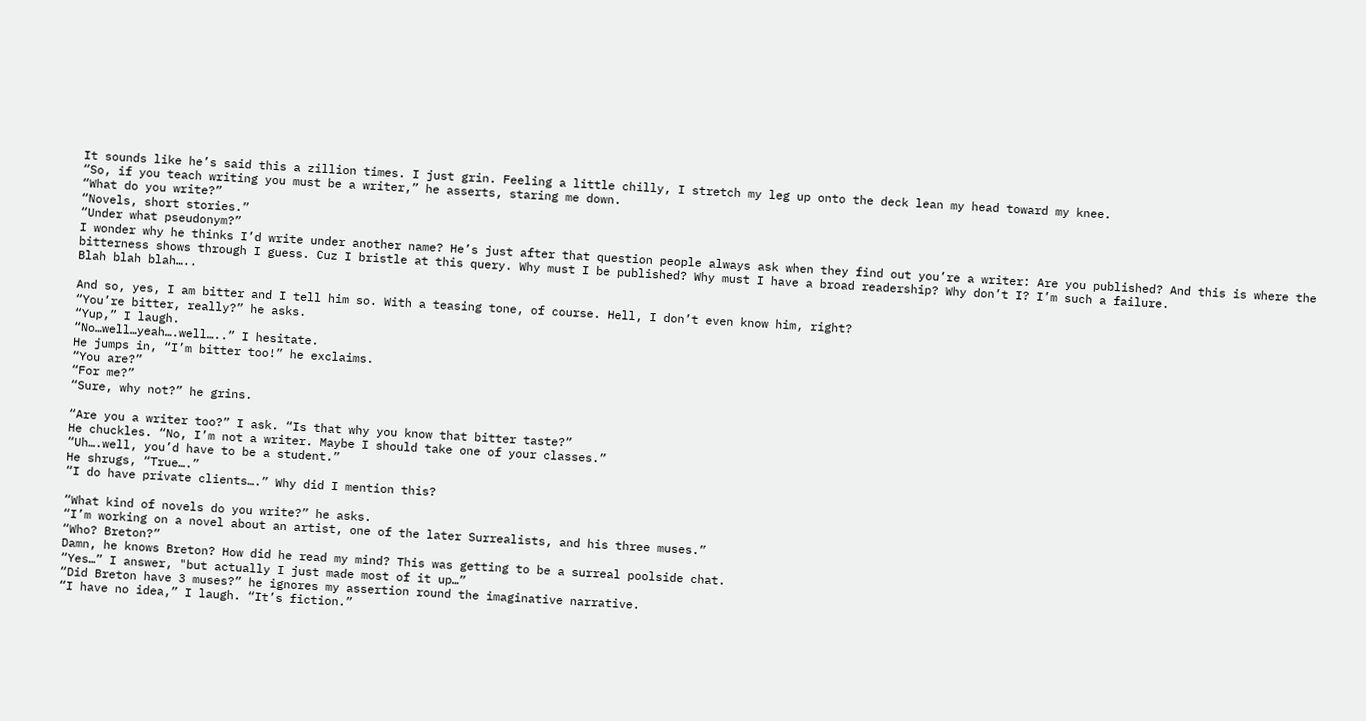It sounds like he’s said this a zillion times. I just grin. Feeling a little chilly, I stretch my leg up onto the deck lean my head toward my knee.
“So, if you teach writing you must be a writer,” he asserts, staring me down.
“What do you write?”
“Novels, short stories.”
“Under what pseudonym?”
I wonder why he thinks I’d write under another name? He’s just after that question people always ask when they find out you’re a writer: Are you published? And this is where the bitterness shows through I guess. Cuz I bristle at this query. Why must I be published? Why must I have a broad readership? Why don’t I? I’m such a failure.
Blah blah blah…..

And so, yes, I am bitter and I tell him so. With a teasing tone, of course. Hell, I don’t even know him, right?
“You’re bitter, really?” he asks.
“Yup,” I laugh.
“No…well…yeah….well…..” I hesitate.
He jumps in, “I’m bitter too!” he exclaims.
“You are?”
“For me?”
“Sure, why not?” he grins.

“Are you a writer too?” I ask. “Is that why you know that bitter taste?”
He chuckles. “No, I’m not a writer. Maybe I should take one of your classes.”
“Uh….well, you’d have to be a student.”
He shrugs, “True….”
“I do have private clients….” Why did I mention this?

“What kind of novels do you write?” he asks.
“I’m working on a novel about an artist, one of the later Surrealists, and his three muses.”
“Who? Breton?”
Damn, he knows Breton? How did he read my mind? This was getting to be a surreal poolside chat.
“Yes…” I answer, "but actually I just made most of it up…”
“Did Breton have 3 muses?” he ignores my assertion round the imaginative narrative.
“I have no idea,” I laugh. “It’s fiction.”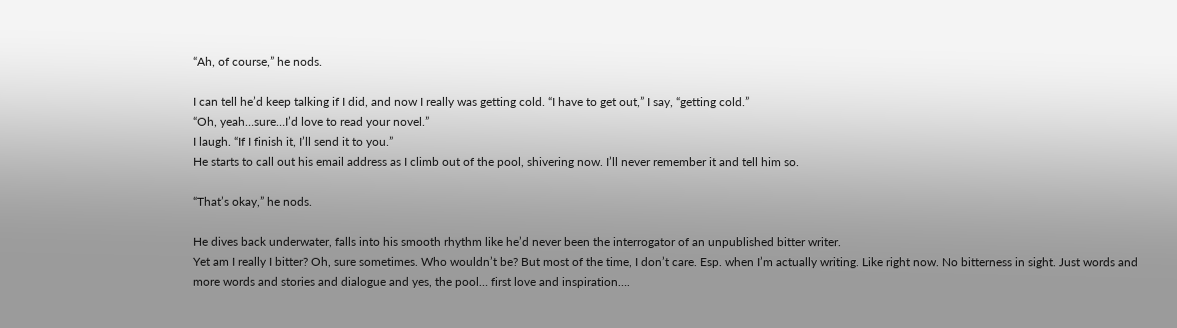“Ah, of course,” he nods.

I can tell he’d keep talking if I did, and now I really was getting cold. “I have to get out,” I say, “getting cold.”
“Oh, yeah…sure…I’d love to read your novel.”
I laugh. “If I finish it, I’ll send it to you.”
He starts to call out his email address as I climb out of the pool, shivering now. I’ll never remember it and tell him so.

“That’s okay,” he nods.

He dives back underwater, falls into his smooth rhythm like he’d never been the interrogator of an unpublished bitter writer.
Yet am I really I bitter? Oh, sure sometimes. Who wouldn’t be? But most of the time, I don’t care. Esp. when I’m actually writing. Like right now. No bitterness in sight. Just words and more words and stories and dialogue and yes, the pool… first love and inspiration….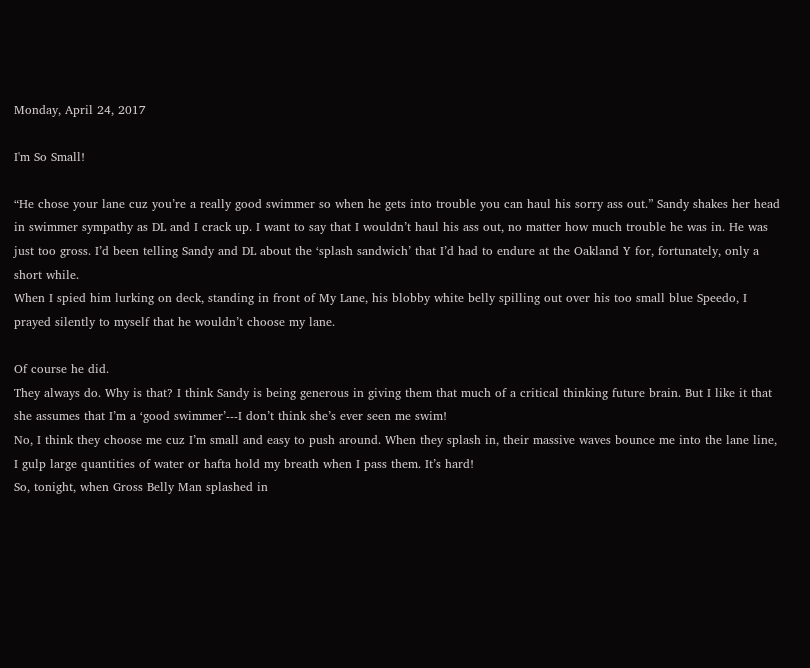Monday, April 24, 2017

I'm So Small!

“He chose your lane cuz you’re a really good swimmer so when he gets into trouble you can haul his sorry ass out.” Sandy shakes her head in swimmer sympathy as DL and I crack up. I want to say that I wouldn’t haul his ass out, no matter how much trouble he was in. He was just too gross. I’d been telling Sandy and DL about the ‘splash sandwich’ that I’d had to endure at the Oakland Y for, fortunately, only a short while.
When I spied him lurking on deck, standing in front of My Lane, his blobby white belly spilling out over his too small blue Speedo, I prayed silently to myself that he wouldn’t choose my lane.

Of course he did.
They always do. Why is that? I think Sandy is being generous in giving them that much of a critical thinking future brain. But I like it that she assumes that I’m a ‘good swimmer’---I don’t think she’s ever seen me swim!
No, I think they choose me cuz I’m small and easy to push around. When they splash in, their massive waves bounce me into the lane line, I gulp large quantities of water or hafta hold my breath when I pass them. It’s hard!
So, tonight, when Gross Belly Man splashed in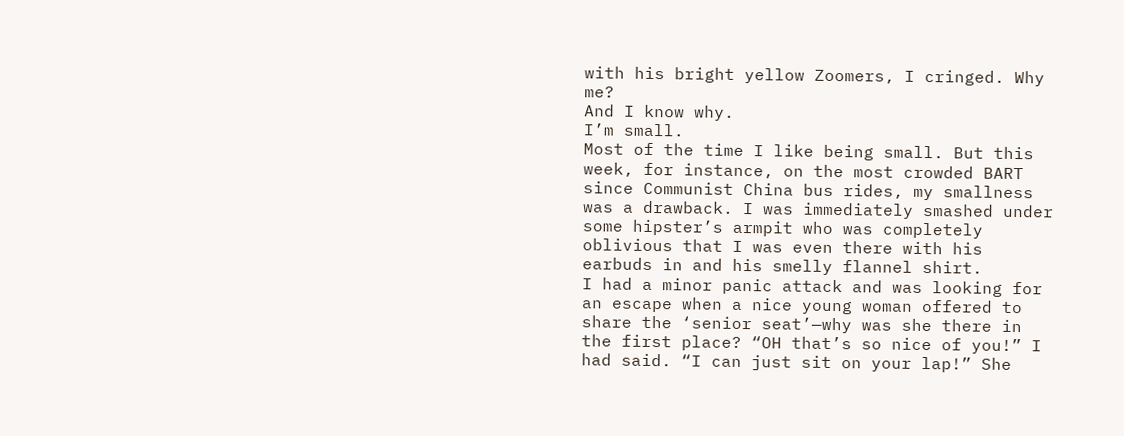with his bright yellow Zoomers, I cringed. Why me?
And I know why.
I’m small.
Most of the time I like being small. But this week, for instance, on the most crowded BART since Communist China bus rides, my smallness was a drawback. I was immediately smashed under some hipster’s armpit who was completely oblivious that I was even there with his earbuds in and his smelly flannel shirt.
I had a minor panic attack and was looking for an escape when a nice young woman offered to share the ‘senior seat’—why was she there in the first place? “OH that’s so nice of you!” I had said. “I can just sit on your lap!” She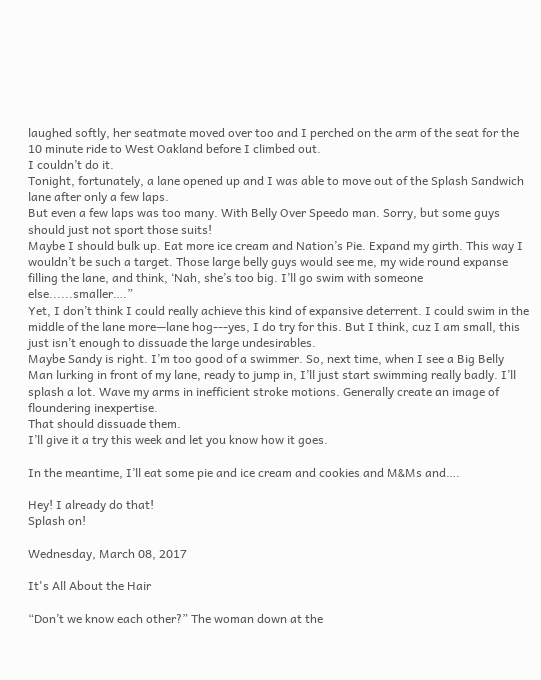laughed softly, her seatmate moved over too and I perched on the arm of the seat for the 10 minute ride to West Oakland before I climbed out.
I couldn’t do it.
Tonight, fortunately, a lane opened up and I was able to move out of the Splash Sandwich lane after only a few laps.
But even a few laps was too many. With Belly Over Speedo man. Sorry, but some guys should just not sport those suits!
Maybe I should bulk up. Eat more ice cream and Nation’s Pie. Expand my girth. This way I wouldn’t be such a target. Those large belly guys would see me, my wide round expanse filling the lane, and think, ‘Nah, she’s too big. I’ll go swim with someone else......smaller….”
Yet, I don’t think I could really achieve this kind of expansive deterrent. I could swim in the middle of the lane more—lane hog---yes, I do try for this. But I think, cuz I am small, this just isn’t enough to dissuade the large undesirables.
Maybe Sandy is right. I’m too good of a swimmer. So, next time, when I see a Big Belly Man lurking in front of my lane, ready to jump in, I’ll just start swimming really badly. I’ll splash a lot. Wave my arms in inefficient stroke motions. Generally create an image of floundering inexpertise.
That should dissuade them.
I’ll give it a try this week and let you know how it goes.

In the meantime, I’ll eat some pie and ice cream and cookies and M&Ms and….

Hey! I already do that!
Splash on!

Wednesday, March 08, 2017

It's All About the Hair

“Don’t we know each other?” The woman down at the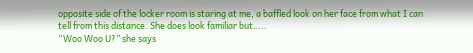opposite side of the locker room is staring at me, a baffled look on her face from what I can tell from this distance. She does look familiar but…..
“Woo Woo U?” she says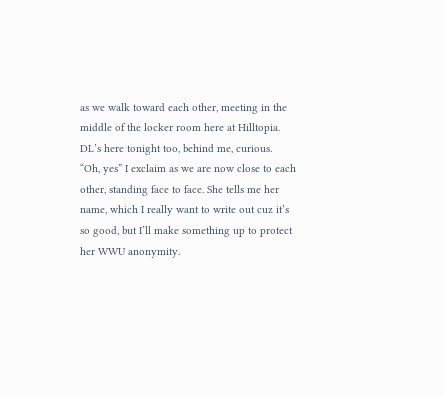as we walk toward each other, meeting in the middle of the locker room here at Hilltopia. DL’s here tonight too, behind me, curious.
“Oh, yes” I exclaim as we are now close to each other, standing face to face. She tells me her name, which I really want to write out cuz it’s so good, but I’ll make something up to protect her WWU anonymity.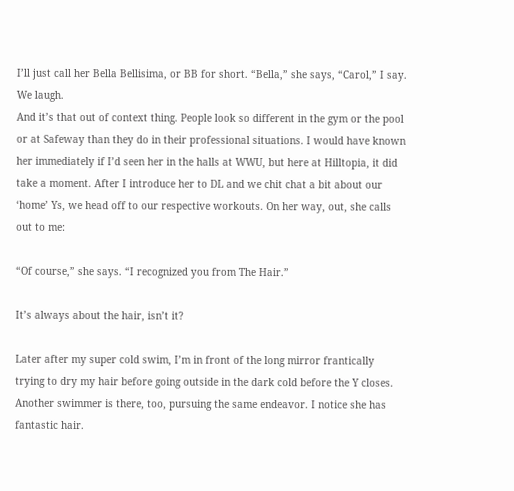I’ll just call her Bella Bellisima, or BB for short. “Bella,” she says, “Carol,” I say. We laugh.
And it’s that out of context thing. People look so different in the gym or the pool or at Safeway than they do in their professional situations. I would have known her immediately if I’d seen her in the halls at WWU, but here at Hilltopia, it did take a moment. After I introduce her to DL and we chit chat a bit about our ‘home’ Ys, we head off to our respective workouts. On her way, out, she calls out to me:

“Of course,” she says. “I recognized you from The Hair.”

It’s always about the hair, isn’t it?

Later after my super cold swim, I’m in front of the long mirror frantically trying to dry my hair before going outside in the dark cold before the Y closes. Another swimmer is there, too, pursuing the same endeavor. I notice she has fantastic hair.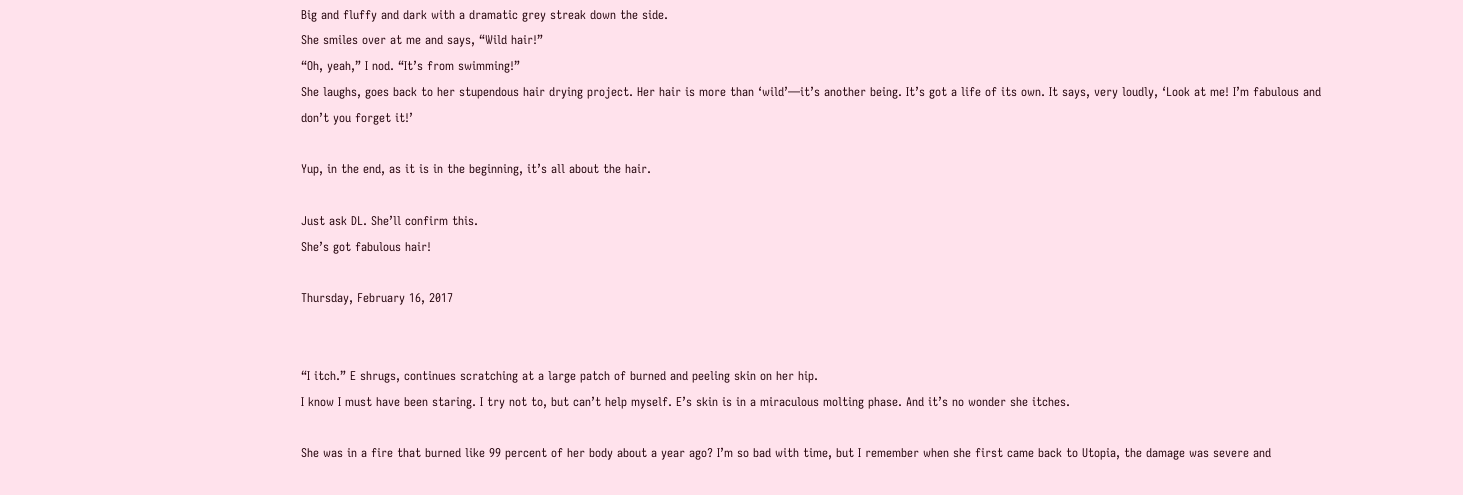Big and fluffy and dark with a dramatic grey streak down the side.
She smiles over at me and says, “Wild hair!”
“Oh, yeah,” I nod. “It’s from swimming!”
She laughs, goes back to her stupendous hair drying project. Her hair is more than ‘wild’—it’s another being. It’s got a life of its own. It says, very loudly, ‘Look at me! I’m fabulous and don’t you forget it!’

Yup, in the end, as it is in the beginning, it’s all about the hair.

Just ask DL. She’ll confirm this.
She’s got fabulous hair!

Thursday, February 16, 2017


“I itch.” E shrugs, continues scratching at a large patch of burned and peeling skin on her hip.
I know I must have been staring. I try not to, but can’t help myself. E’s skin is in a miraculous molting phase. And it’s no wonder she itches.

She was in a fire that burned like 99 percent of her body about a year ago? I’m so bad with time, but I remember when she first came back to Utopia, the damage was severe and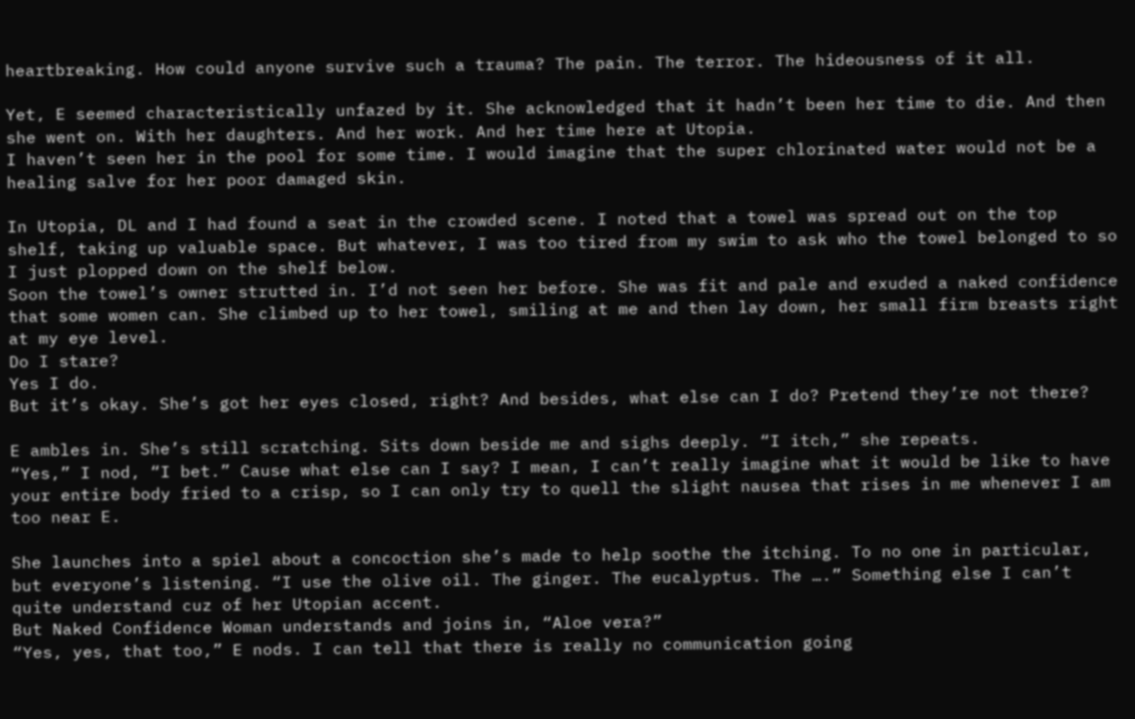heartbreaking. How could anyone survive such a trauma? The pain. The terror. The hideousness of it all.

Yet, E seemed characteristically unfazed by it. She acknowledged that it hadn’t been her time to die. And then she went on. With her daughters. And her work. And her time here at Utopia.
I haven’t seen her in the pool for some time. I would imagine that the super chlorinated water would not be a healing salve for her poor damaged skin.

In Utopia, DL and I had found a seat in the crowded scene. I noted that a towel was spread out on the top shelf, taking up valuable space. But whatever, I was too tired from my swim to ask who the towel belonged to so I just plopped down on the shelf below.
Soon the towel’s owner strutted in. I’d not seen her before. She was fit and pale and exuded a naked confidence that some women can. She climbed up to her towel, smiling at me and then lay down, her small firm breasts right at my eye level.
Do I stare?
Yes I do.
But it’s okay. She’s got her eyes closed, right? And besides, what else can I do? Pretend they’re not there?

E ambles in. She’s still scratching. Sits down beside me and sighs deeply. “I itch,” she repeats.
“Yes,” I nod, “I bet.” Cause what else can I say? I mean, I can’t really imagine what it would be like to have your entire body fried to a crisp, so I can only try to quell the slight nausea that rises in me whenever I am too near E.

She launches into a spiel about a concoction she’s made to help soothe the itching. To no one in particular, but everyone’s listening. “I use the olive oil. The ginger. The eucalyptus. The ….” Something else I can’t quite understand cuz of her Utopian accent.
But Naked Confidence Woman understands and joins in, “Aloe vera?”
“Yes, yes, that too,” E nods. I can tell that there is really no communication going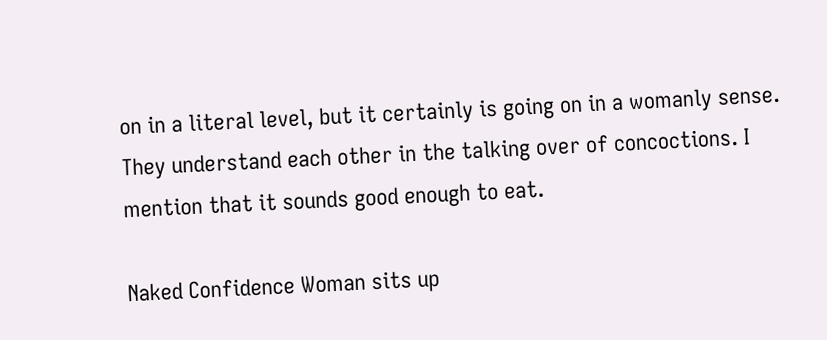on in a literal level, but it certainly is going on in a womanly sense. They understand each other in the talking over of concoctions. I mention that it sounds good enough to eat.

Naked Confidence Woman sits up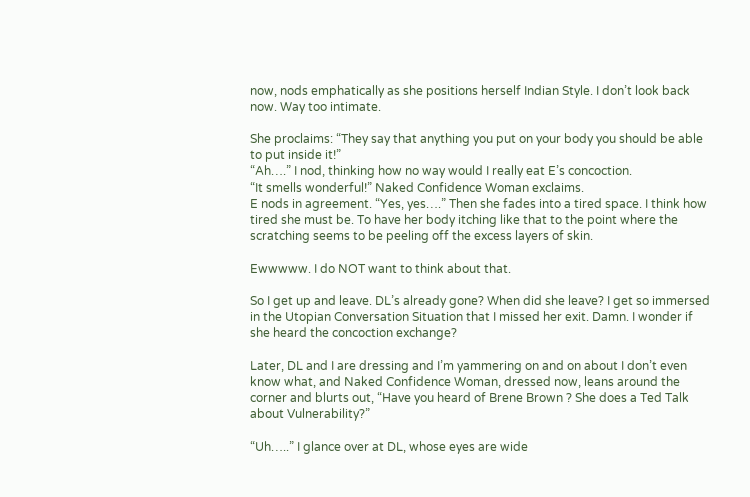now, nods emphatically as she positions herself Indian Style. I don’t look back now. Way too intimate.

She proclaims: “They say that anything you put on your body you should be able to put inside it!”
“Ah….” I nod, thinking how no way would I really eat E’s concoction.
“It smells wonderful!” Naked Confidence Woman exclaims.
E nods in agreement. “Yes, yes….” Then she fades into a tired space. I think how tired she must be. To have her body itching like that to the point where the scratching seems to be peeling off the excess layers of skin.

Ewwwww. I do NOT want to think about that.

So I get up and leave. DL’s already gone? When did she leave? I get so immersed in the Utopian Conversation Situation that I missed her exit. Damn. I wonder if she heard the concoction exchange?

Later, DL and I are dressing and I’m yammering on and on about I don’t even know what, and Naked Confidence Woman, dressed now, leans around the corner and blurts out, “Have you heard of Brene Brown ? She does a Ted Talk about Vulnerability?”

“Uh…..” I glance over at DL, whose eyes are wide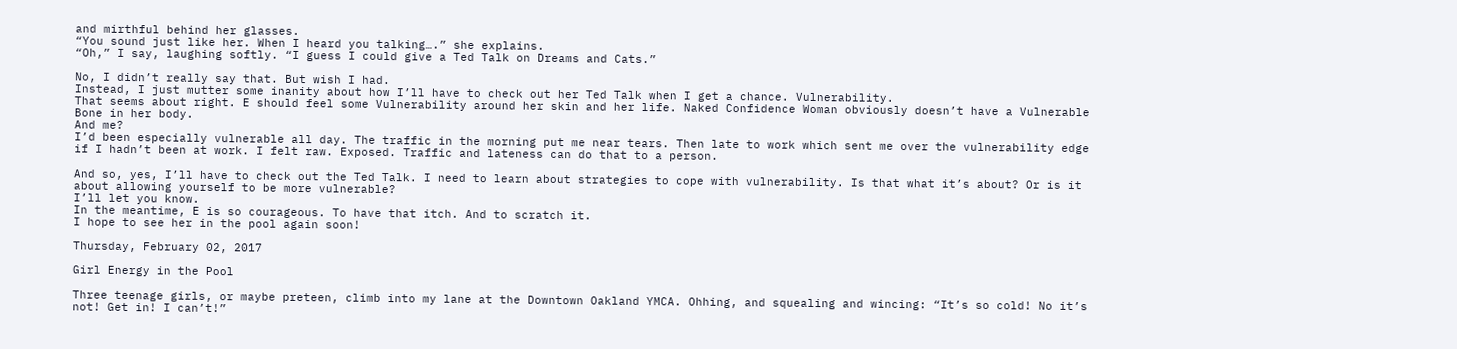and mirthful behind her glasses.
“You sound just like her. When I heard you talking….” she explains.
“Oh,” I say, laughing softly. “I guess I could give a Ted Talk on Dreams and Cats.”

No, I didn’t really say that. But wish I had.
Instead, I just mutter some inanity about how I’ll have to check out her Ted Talk when I get a chance. Vulnerability.
That seems about right. E should feel some Vulnerability around her skin and her life. Naked Confidence Woman obviously doesn’t have a Vulnerable Bone in her body.
And me?
I’d been especially vulnerable all day. The traffic in the morning put me near tears. Then late to work which sent me over the vulnerability edge if I hadn’t been at work. I felt raw. Exposed. Traffic and lateness can do that to a person.

And so, yes, I’ll have to check out the Ted Talk. I need to learn about strategies to cope with vulnerability. Is that what it’s about? Or is it about allowing yourself to be more vulnerable?
I’ll let you know.
In the meantime, E is so courageous. To have that itch. And to scratch it.
I hope to see her in the pool again soon!

Thursday, February 02, 2017

Girl Energy in the Pool

Three teenage girls, or maybe preteen, climb into my lane at the Downtown Oakland YMCA. Ohhing, and squealing and wincing: “It’s so cold! No it’s not! Get in! I can’t!”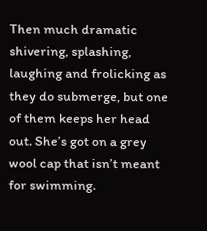Then much dramatic shivering, splashing, laughing and frolicking as they do submerge, but one of them keeps her head out. She’s got on a grey wool cap that isn’t meant for swimming.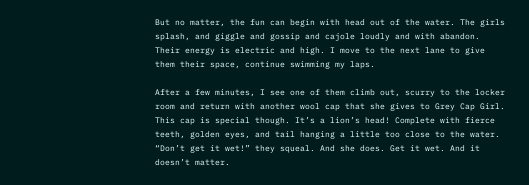But no matter, the fun can begin with head out of the water. The girls splash, and giggle and gossip and cajole loudly and with abandon. Their energy is electric and high. I move to the next lane to give them their space, continue swimming my laps.

After a few minutes, I see one of them climb out, scurry to the locker room and return with another wool cap that she gives to Grey Cap Girl. This cap is special though. It’s a lion’s head! Complete with fierce teeth, golden eyes, and tail hanging a little too close to the water.
“Don’t get it wet!” they squeal. And she does. Get it wet. And it doesn’t matter.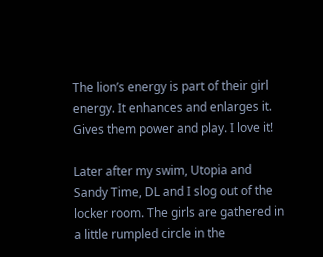The lion’s energy is part of their girl energy. It enhances and enlarges it. Gives them power and play. I love it!

Later after my swim, Utopia and Sandy Time, DL and I slog out of the locker room. The girls are gathered in a little rumpled circle in the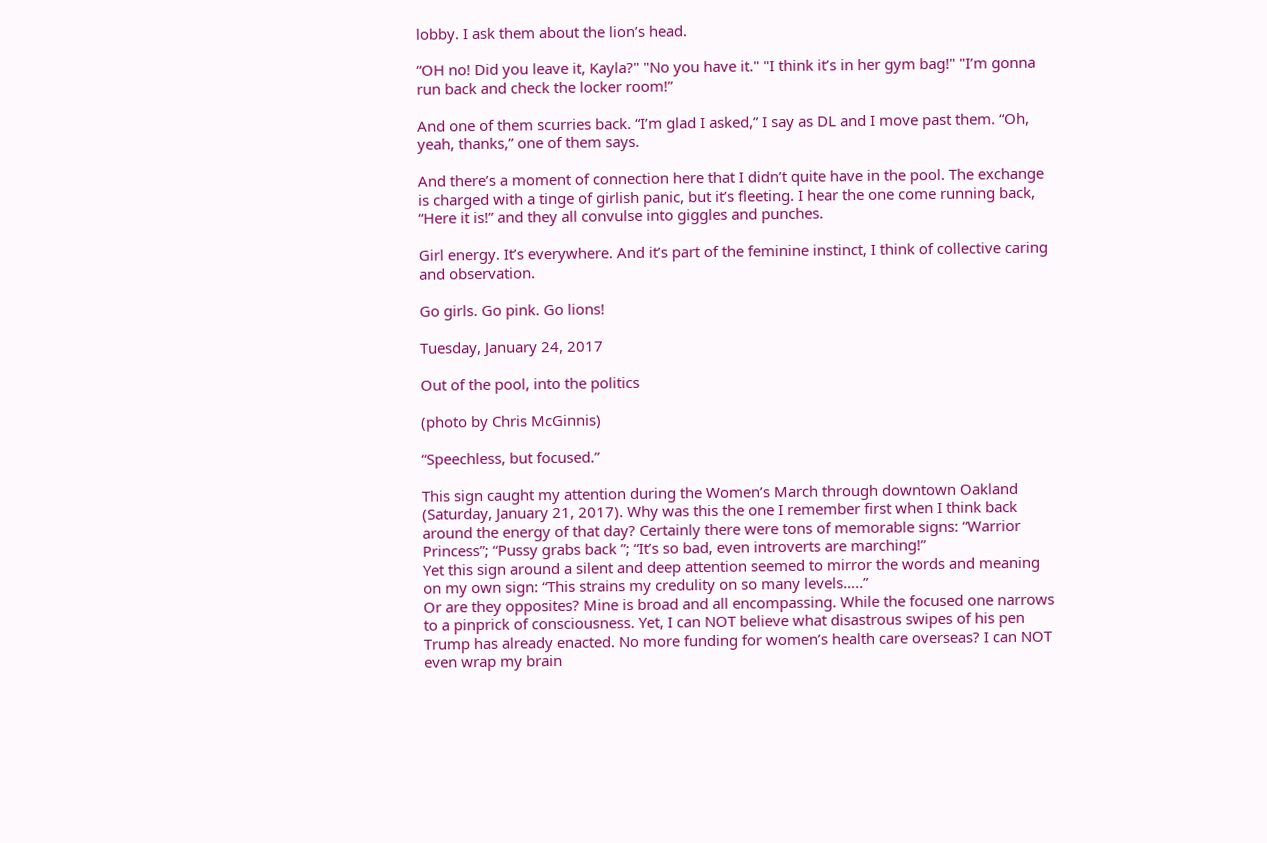lobby. I ask them about the lion’s head.

“OH no! Did you leave it, Kayla?" "No you have it." "I think it’s in her gym bag!" "I’m gonna run back and check the locker room!”

And one of them scurries back. “I’m glad I asked,” I say as DL and I move past them. “Oh, yeah, thanks,” one of them says.

And there’s a moment of connection here that I didn’t quite have in the pool. The exchange is charged with a tinge of girlish panic, but it’s fleeting. I hear the one come running back, “Here it is!” and they all convulse into giggles and punches.

Girl energy. It’s everywhere. And it’s part of the feminine instinct, I think of collective caring and observation.

Go girls. Go pink. Go lions!

Tuesday, January 24, 2017

Out of the pool, into the politics

(photo by Chris McGinnis)

“Speechless, but focused.”

This sign caught my attention during the Women’s March through downtown Oakland (Saturday, January 21, 2017). Why was this the one I remember first when I think back around the energy of that day? Certainly there were tons of memorable signs: “Warrior Princess”; “Pussy grabs back ”; “It’s so bad, even introverts are marching!”
Yet this sign around a silent and deep attention seemed to mirror the words and meaning on my own sign: “This strains my credulity on so many levels…..”
Or are they opposites? Mine is broad and all encompassing. While the focused one narrows to a pinprick of consciousness. Yet, I can NOT believe what disastrous swipes of his pen Trump has already enacted. No more funding for women’s health care overseas? I can NOT even wrap my brain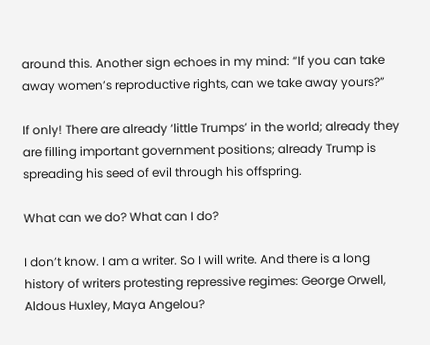around this. Another sign echoes in my mind: “If you can take away women’s reproductive rights, can we take away yours?”

If only! There are already ‘little Trumps’ in the world; already they are filling important government positions; already Trump is spreading his seed of evil through his offspring.

What can we do? What can I do?

I don’t know. I am a writer. So I will write. And there is a long history of writers protesting repressive regimes: George Orwell, Aldous Huxley, Maya Angelou?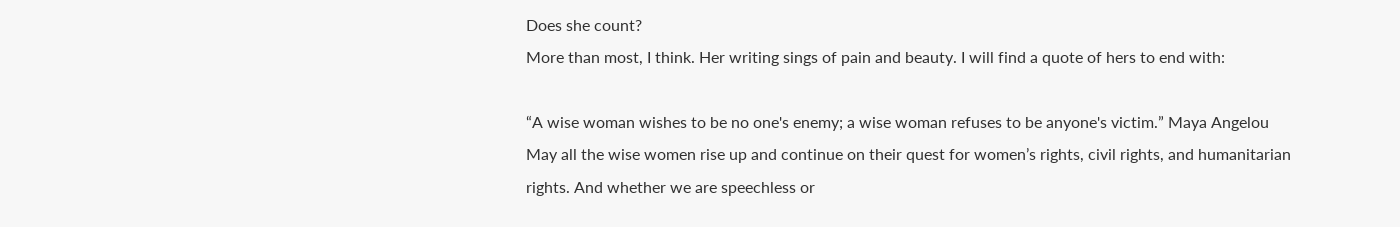Does she count?
More than most, I think. Her writing sings of pain and beauty. I will find a quote of hers to end with:

“A wise woman wishes to be no one's enemy; a wise woman refuses to be anyone's victim.” Maya Angelou
May all the wise women rise up and continue on their quest for women’s rights, civil rights, and humanitarian rights. And whether we are speechless or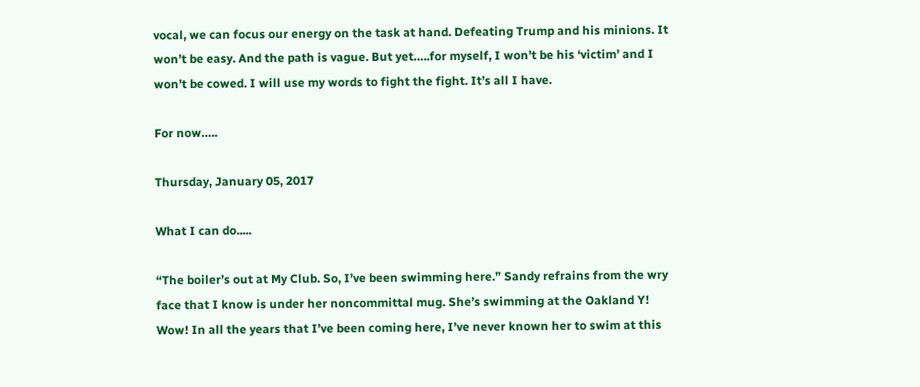vocal, we can focus our energy on the task at hand. Defeating Trump and his minions. It won’t be easy. And the path is vague. But yet…..for myself, I won’t be his ‘victim’ and I won’t be cowed. I will use my words to fight the fight. It’s all I have.

For now…..

Thursday, January 05, 2017

What I can do.....

“The boiler’s out at My Club. So, I’ve been swimming here.” Sandy refrains from the wry face that I know is under her noncommittal mug. She’s swimming at the Oakland Y! Wow! In all the years that I’ve been coming here, I’ve never known her to swim at this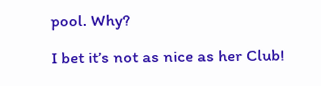pool. Why?

I bet it’s not as nice as her Club!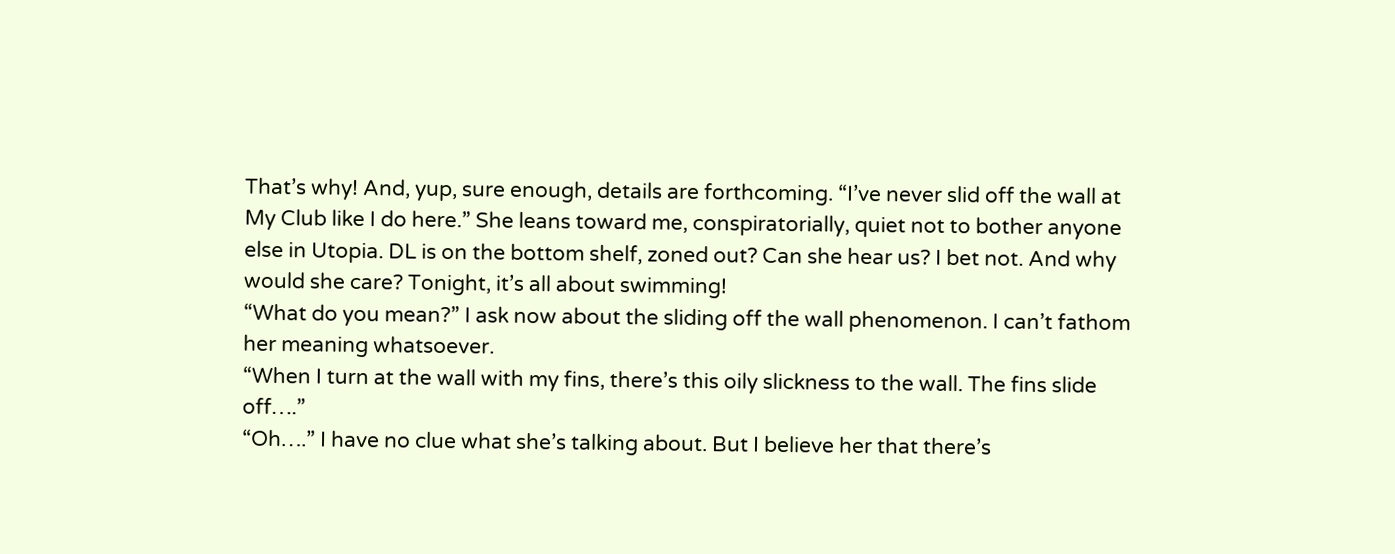That’s why! And, yup, sure enough, details are forthcoming. “I’ve never slid off the wall at My Club like I do here.” She leans toward me, conspiratorially, quiet not to bother anyone else in Utopia. DL is on the bottom shelf, zoned out? Can she hear us? I bet not. And why would she care? Tonight, it’s all about swimming!
“What do you mean?” I ask now about the sliding off the wall phenomenon. I can’t fathom her meaning whatsoever.
“When I turn at the wall with my fins, there’s this oily slickness to the wall. The fins slide off….”
“Oh….” I have no clue what she’s talking about. But I believe her that there’s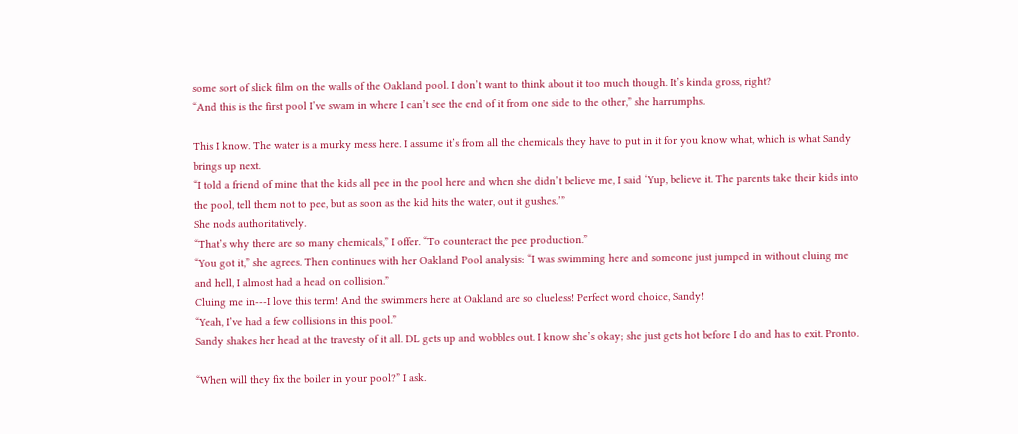some sort of slick film on the walls of the Oakland pool. I don’t want to think about it too much though. It’s kinda gross, right?
“And this is the first pool I’ve swam in where I can’t see the end of it from one side to the other,” she harrumphs.

This I know. The water is a murky mess here. I assume it’s from all the chemicals they have to put in it for you know what, which is what Sandy brings up next.
“I told a friend of mine that the kids all pee in the pool here and when she didn’t believe me, I said ‘Yup, believe it. The parents take their kids into the pool, tell them not to pee, but as soon as the kid hits the water, out it gushes.’”
She nods authoritatively.
“That’s why there are so many chemicals,” I offer. “To counteract the pee production.”
“You got it,” she agrees. Then continues with her Oakland Pool analysis: “I was swimming here and someone just jumped in without cluing me and hell, I almost had a head on collision.”
Cluing me in---I love this term! And the swimmers here at Oakland are so clueless! Perfect word choice, Sandy!
“Yeah, I’ve had a few collisions in this pool.”
Sandy shakes her head at the travesty of it all. DL gets up and wobbles out. I know she’s okay; she just gets hot before I do and has to exit. Pronto.

“When will they fix the boiler in your pool?” I ask.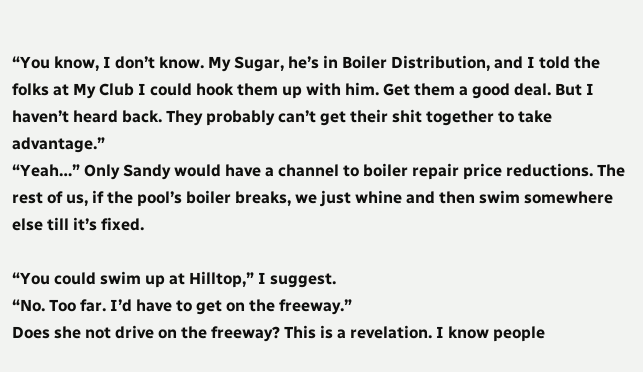“You know, I don’t know. My Sugar, he’s in Boiler Distribution, and I told the folks at My Club I could hook them up with him. Get them a good deal. But I haven’t heard back. They probably can’t get their shit together to take advantage.”
“Yeah…” Only Sandy would have a channel to boiler repair price reductions. The rest of us, if the pool’s boiler breaks, we just whine and then swim somewhere else till it’s fixed.

“You could swim up at Hilltop,” I suggest.
“No. Too far. I’d have to get on the freeway.”
Does she not drive on the freeway? This is a revelation. I know people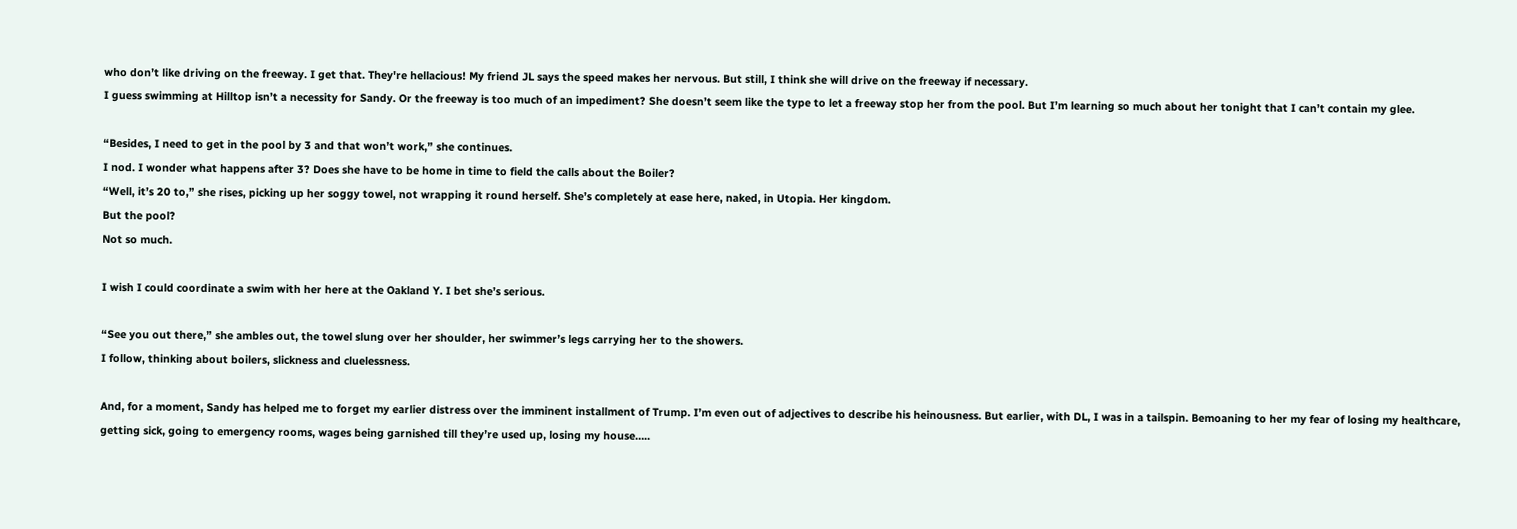who don’t like driving on the freeway. I get that. They're hellacious! My friend JL says the speed makes her nervous. But still, I think she will drive on the freeway if necessary.
I guess swimming at Hilltop isn’t a necessity for Sandy. Or the freeway is too much of an impediment? She doesn’t seem like the type to let a freeway stop her from the pool. But I’m learning so much about her tonight that I can’t contain my glee.

“Besides, I need to get in the pool by 3 and that won’t work,” she continues.
I nod. I wonder what happens after 3? Does she have to be home in time to field the calls about the Boiler?
“Well, it’s 20 to,” she rises, picking up her soggy towel, not wrapping it round herself. She’s completely at ease here, naked, in Utopia. Her kingdom.
But the pool?
Not so much.

I wish I could coordinate a swim with her here at the Oakland Y. I bet she’s serious.

“See you out there,” she ambles out, the towel slung over her shoulder, her swimmer’s legs carrying her to the showers.
I follow, thinking about boilers, slickness and cluelessness.

And, for a moment, Sandy has helped me to forget my earlier distress over the imminent installment of Trump. I’m even out of adjectives to describe his heinousness. But earlier, with DL, I was in a tailspin. Bemoaning to her my fear of losing my healthcare, getting sick, going to emergency rooms, wages being garnished till they’re used up, losing my house…..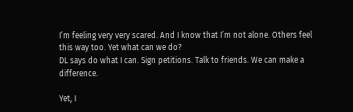I’m feeling very very scared. And I know that I’m not alone. Others feel this way too. Yet what can we do?
DL says do what I can. Sign petitions. Talk to friends. We can make a difference.

Yet, I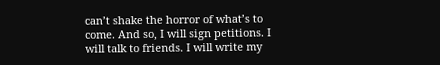can’t shake the horror of what’s to come. And so, I will sign petitions. I will talk to friends. I will write my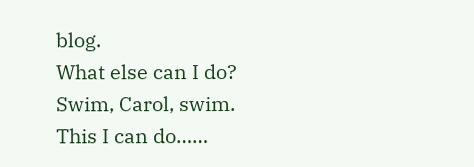blog.
What else can I do?
Swim, Carol, swim.
This I can do……